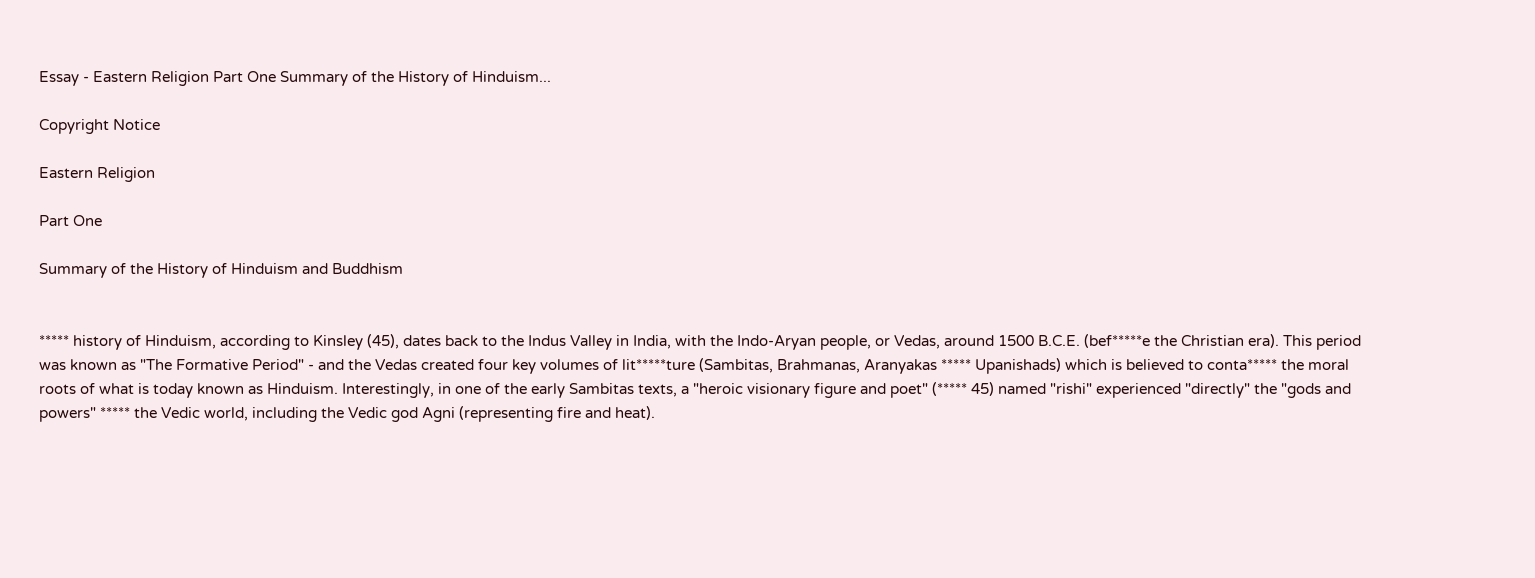Essay - Eastern Religion Part One Summary of the History of Hinduism...

Copyright Notice

Eastern Religion

Part One

Summary of the History of Hinduism and Buddhism


***** history of Hinduism, according to Kinsley (45), dates back to the Indus Valley in India, with the Indo-Aryan people, or Vedas, around 1500 B.C.E. (bef*****e the Christian era). This period was known as "The Formative Period" - and the Vedas created four key volumes of lit*****ture (Sambitas, Brahmanas, Aranyakas ***** Upanishads) which is believed to conta***** the moral roots of what is today known as Hinduism. Interestingly, in one of the early Sambitas texts, a "heroic visionary figure and poet" (***** 45) named "rishi" experienced "directly" the "gods and powers" ***** the Vedic world, including the Vedic god Agni (representing fire and heat).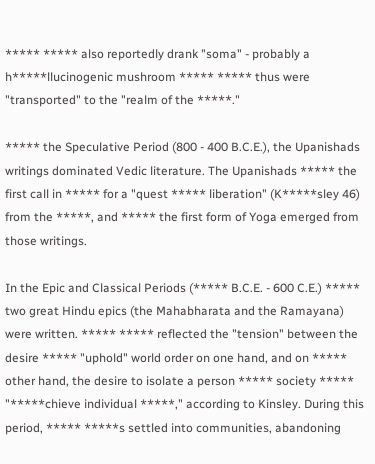***** ***** also reportedly drank "soma" - probably a h*****llucinogenic mushroom ***** ***** thus were "transported" to the "realm of the *****."

***** the Speculative Period (800 - 400 B.C.E.), the Upanishads writings dominated Vedic literature. The Upanishads ***** the first call in ***** for a "quest ***** liberation" (K*****sley 46) from the *****, and ***** the first form of Yoga emerged from those writings.

In the Epic and Classical Periods (***** B.C.E. - 600 C.E.) ***** two great Hindu epics (the Mahabharata and the Ramayana) were written. ***** ***** reflected the "tension" between the desire ***** "uphold" world order on one hand, and on ***** other hand, the desire to isolate a person ***** society ***** "*****chieve individual *****," according to Kinsley. During this period, ***** *****s settled into communities, abandoning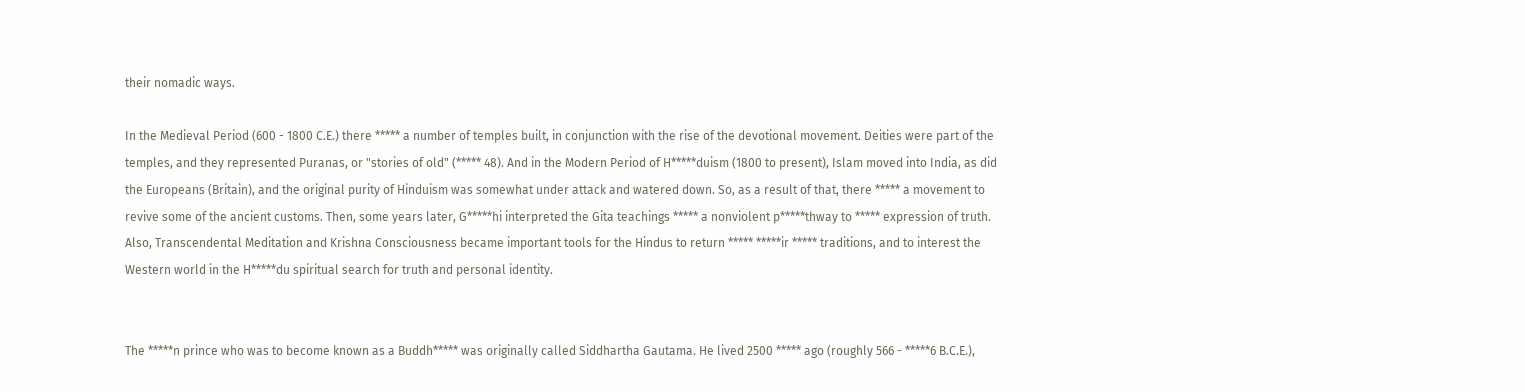their nomadic ways.

In the Medieval Period (600 - 1800 C.E.) there ***** a number of temples built, in conjunction with the rise of the devotional movement. Deities were part of the temples, and they represented Puranas, or "stories of old" (***** 48). And in the Modern Period of H*****duism (1800 to present), Islam moved into India, as did the Europeans (Britain), and the original purity of Hinduism was somewhat under attack and watered down. So, as a result of that, there ***** a movement to revive some of the ancient customs. Then, some years later, G*****hi interpreted the Gita teachings ***** a nonviolent p*****thway to ***** expression of truth. Also, Transcendental Meditation and Krishna Consciousness became important tools for the Hindus to return ***** *****ir ***** traditions, and to interest the Western world in the H*****du spiritual search for truth and personal identity.


The *****n prince who was to become known as a Buddh***** was originally called Siddhartha Gautama. He lived 2500 ***** ago (roughly 566 - *****6 B.C.E.),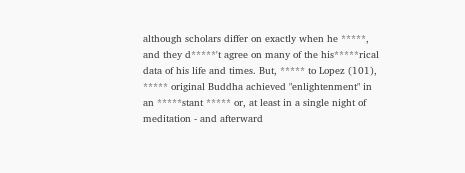although scholars differ on exactly when he *****, and they d*****'t agree on many of the his*****rical data of his life and times. But, ***** to Lopez (101), ***** original Buddha achieved "enlightenment" in an *****stant ***** or, at least in a single night of meditation - and afterward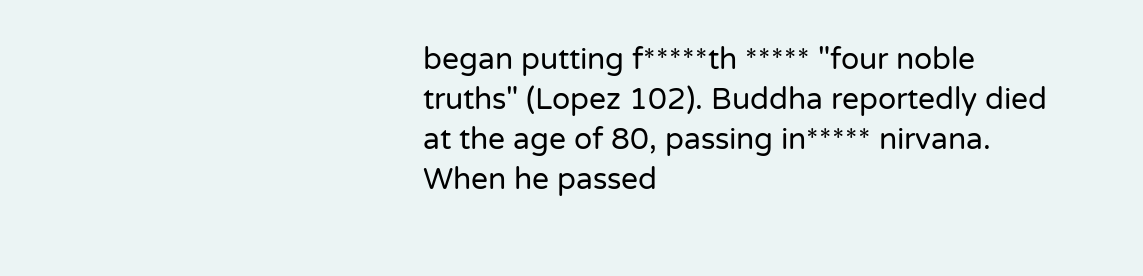began putting f*****th ***** "four noble truths" (Lopez 102). Buddha reportedly died at the age of 80, passing in***** nirvana. When he passed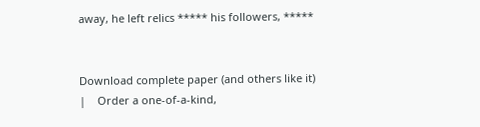away, he left relics ***** his followers, *****


Download complete paper (and others like it)    |    Order a one-of-a-kind,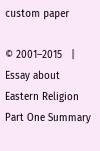custom paper

© 2001–2015   |   Essay about Eastern Religion Part One Summary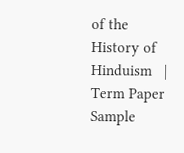of the History of Hinduism   |   Term Paper Sample